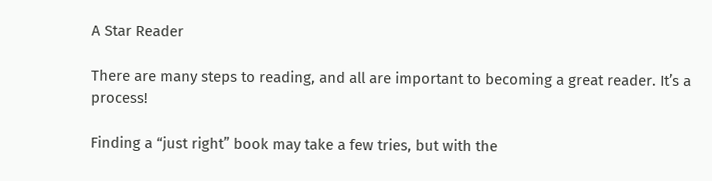A Star Reader

There are many steps to reading, and all are important to becoming a great reader. It’s a process!

Finding a “just right” book may take a few tries, but with the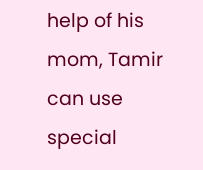help of his mom, Tamir can use special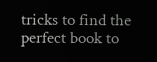tricks to find the perfect book to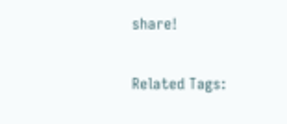share!

Related Tags: